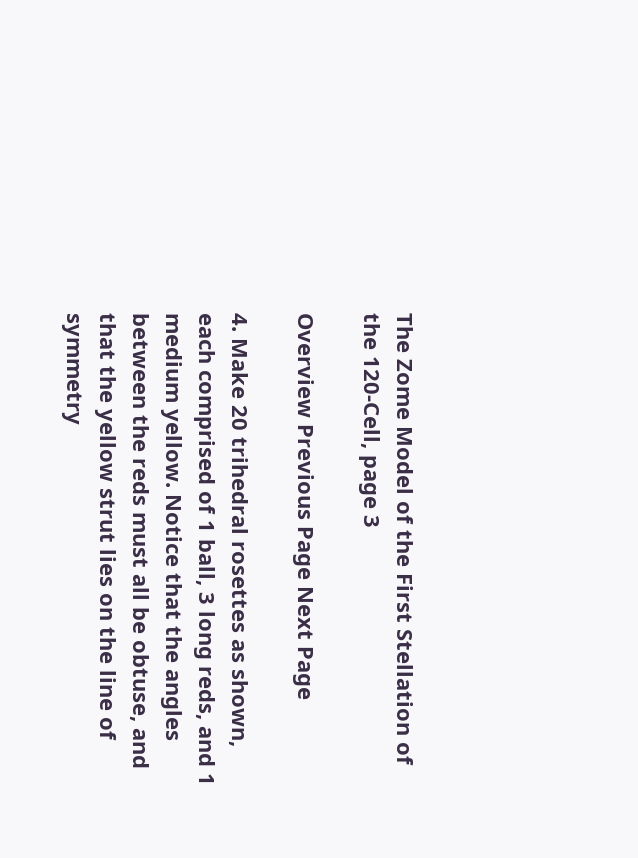The Zome Model of the First Stellation of the 120-Cell, page 3

Overview Previous Page Next Page

4. Make 20 trihedral rosettes as shown, each comprised of 1 ball, 3 long reds, and 1 medium yellow. Notice that the angles between the reds must all be obtuse, and that the yellow strut lies on the line of symmetry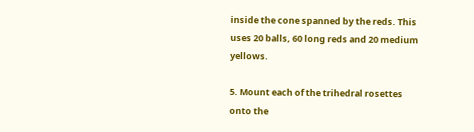inside the cone spanned by the reds. This uses 20 balls, 60 long reds and 20 medium yellows.

5. Mount each of the trihedral rosettes onto the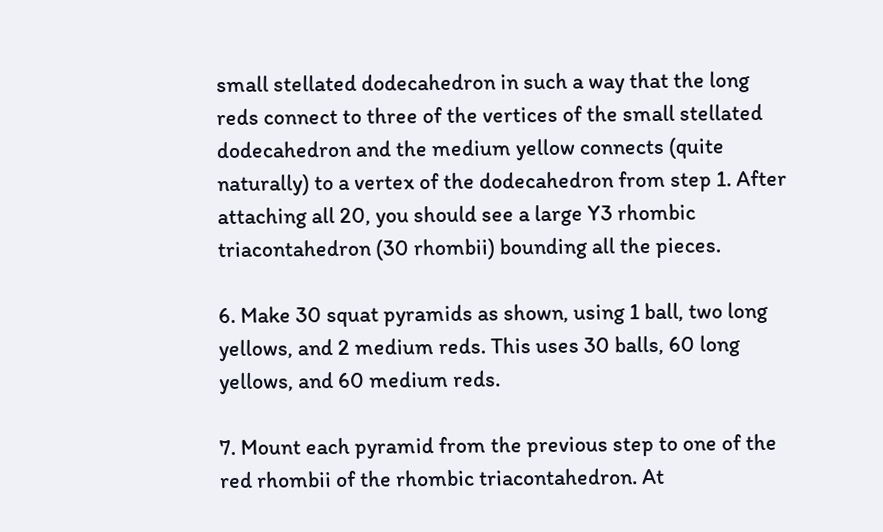small stellated dodecahedron in such a way that the long reds connect to three of the vertices of the small stellated dodecahedron and the medium yellow connects (quite naturally) to a vertex of the dodecahedron from step 1. After attaching all 20, you should see a large Y3 rhombic triacontahedron (30 rhombii) bounding all the pieces.

6. Make 30 squat pyramids as shown, using 1 ball, two long yellows, and 2 medium reds. This uses 30 balls, 60 long yellows, and 60 medium reds.

7. Mount each pyramid from the previous step to one of the red rhombii of the rhombic triacontahedron. At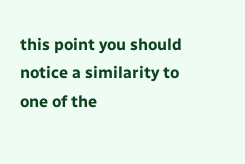this point you should notice a similarity to one of the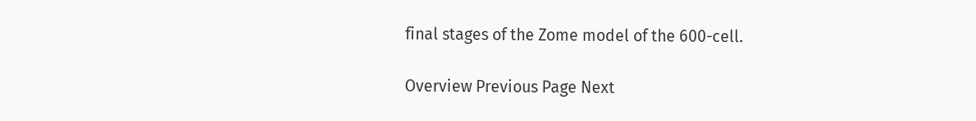final stages of the Zome model of the 600-cell.

Overview Previous Page Next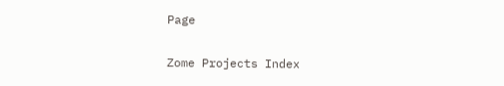Page

Zome Projects Index